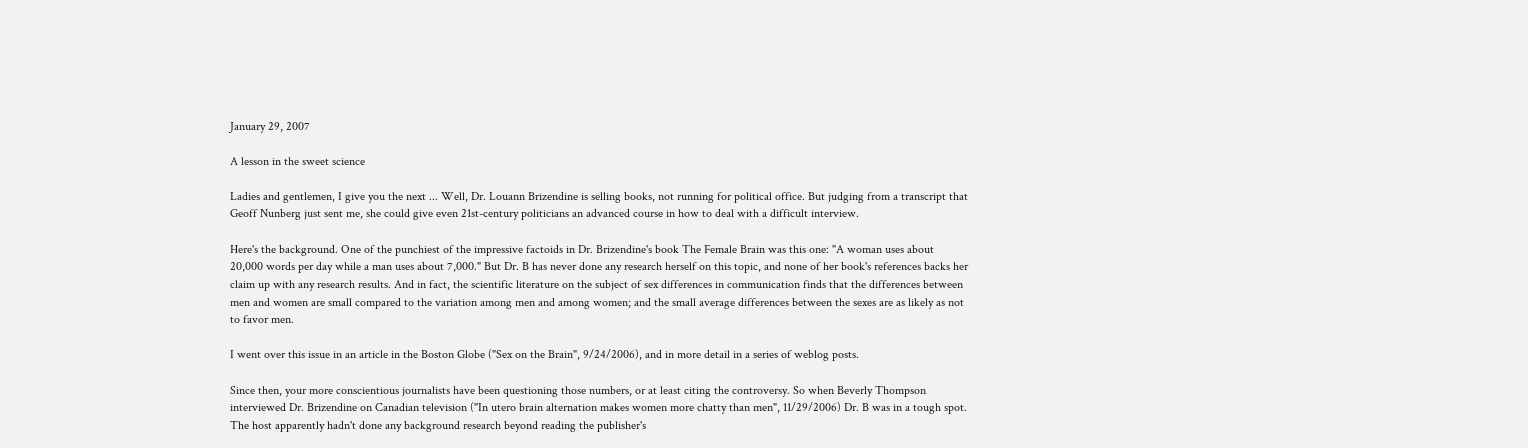January 29, 2007

A lesson in the sweet science

Ladies and gentlemen, I give you the next ... Well, Dr. Louann Brizendine is selling books, not running for political office. But judging from a transcript that Geoff Nunberg just sent me, she could give even 21st-century politicians an advanced course in how to deal with a difficult interview.

Here's the background. One of the punchiest of the impressive factoids in Dr. Brizendine's book The Female Brain was this one: "A woman uses about 20,000 words per day while a man uses about 7,000." But Dr. B has never done any research herself on this topic, and none of her book's references backs her claim up with any research results. And in fact, the scientific literature on the subject of sex differences in communication finds that the differences between men and women are small compared to the variation among men and among women; and the small average differences between the sexes are as likely as not to favor men.

I went over this issue in an article in the Boston Globe ("Sex on the Brain", 9/24/2006), and in more detail in a series of weblog posts.

Since then, your more conscientious journalists have been questioning those numbers, or at least citing the controversy. So when Beverly Thompson interviewed Dr. Brizendine on Canadian television ("In utero brain alternation makes women more chatty than men", 11/29/2006) Dr. B was in a tough spot. The host apparently hadn't done any background research beyond reading the publisher's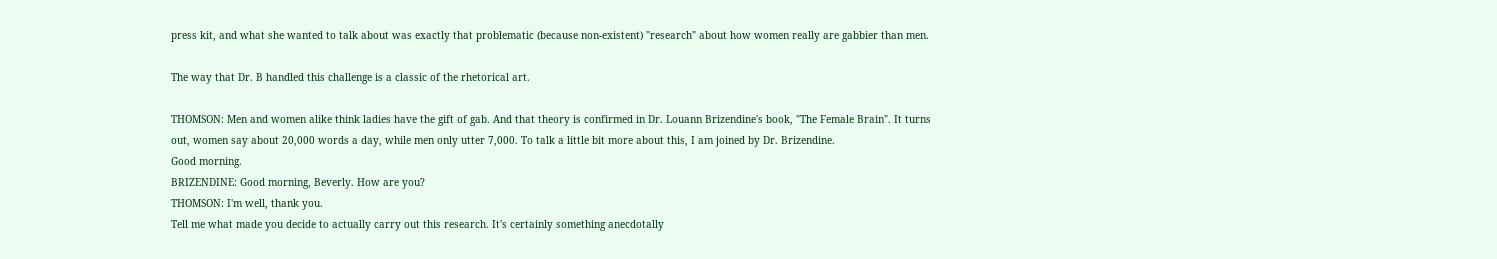press kit, and what she wanted to talk about was exactly that problematic (because non-existent) "research" about how women really are gabbier than men.

The way that Dr. B handled this challenge is a classic of the rhetorical art.

THOMSON: Men and women alike think ladies have the gift of gab. And that theory is confirmed in Dr. Louann Brizendine's book, "The Female Brain". It turns out, women say about 20,000 words a day, while men only utter 7,000. To talk a little bit more about this, I am joined by Dr. Brizendine.
Good morning.
BRIZENDINE: Good morning, Beverly. How are you?
THOMSON: I'm well, thank you.
Tell me what made you decide to actually carry out this research. It's certainly something anecdotally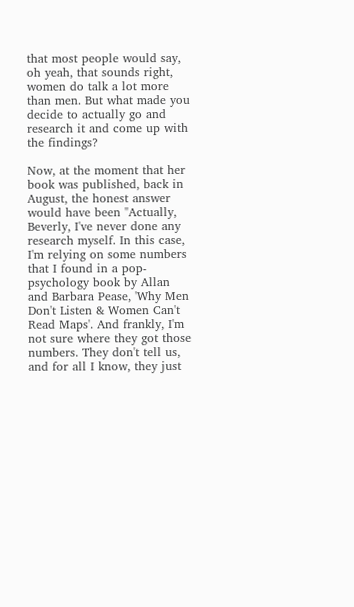that most people would say, oh yeah, that sounds right, women do talk a lot more than men. But what made you decide to actually go and research it and come up with the findings?

Now, at the moment that her book was published, back in August, the honest answer would have been "Actually, Beverly, I've never done any research myself. In this case, I'm relying on some numbers that I found in a pop-psychology book by Allan and Barbara Pease, 'Why Men Don't Listen & Women Can't Read Maps'. And frankly, I'm not sure where they got those numbers. They don't tell us, and for all I know, they just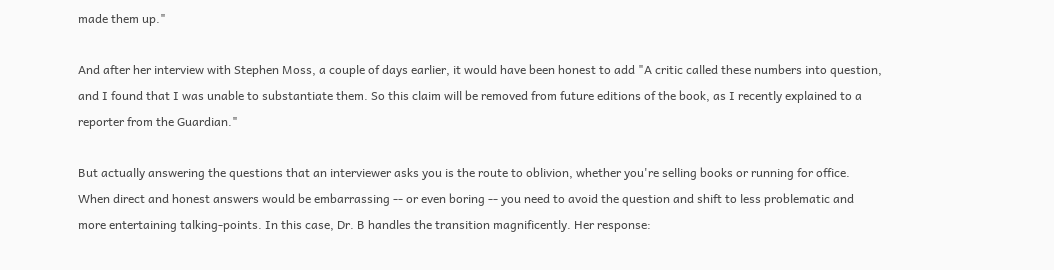made them up."

And after her interview with Stephen Moss, a couple of days earlier, it would have been honest to add "A critic called these numbers into question, and I found that I was unable to substantiate them. So this claim will be removed from future editions of the book, as I recently explained to a reporter from the Guardian."

But actually answering the questions that an interviewer asks you is the route to oblivion, whether you're selling books or running for office. When direct and honest answers would be embarrassing -- or even boring -- you need to avoid the question and shift to less problematic and more entertaining talking-points. In this case, Dr. B handles the transition magnificently. Her response: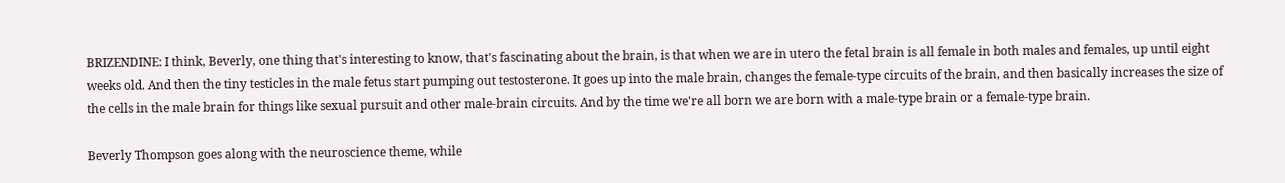BRIZENDINE: I think, Beverly, one thing that's interesting to know, that's fascinating about the brain, is that when we are in utero the fetal brain is all female in both males and females, up until eight weeks old. And then the tiny testicles in the male fetus start pumping out testosterone. It goes up into the male brain, changes the female-type circuits of the brain, and then basically increases the size of the cells in the male brain for things like sexual pursuit and other male-brain circuits. And by the time we're all born we are born with a male-type brain or a female-type brain.

Beverly Thompson goes along with the neuroscience theme, while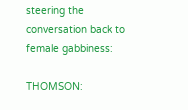steering the conversation back to female gabbiness:

THOMSON: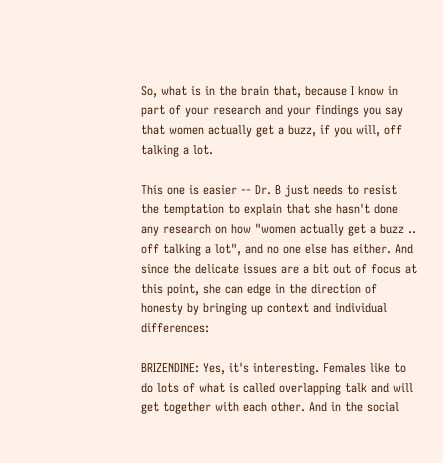So, what is in the brain that, because I know in part of your research and your findings you say that women actually get a buzz, if you will, off talking a lot.

This one is easier -- Dr. B just needs to resist the temptation to explain that she hasn't done any research on how "women actually get a buzz .. off talking a lot", and no one else has either. And since the delicate issues are a bit out of focus at this point, she can edge in the direction of honesty by bringing up context and individual differences:

BRIZENDINE: Yes, it's interesting. Females like to do lots of what is called overlapping talk and will get together with each other. And in the social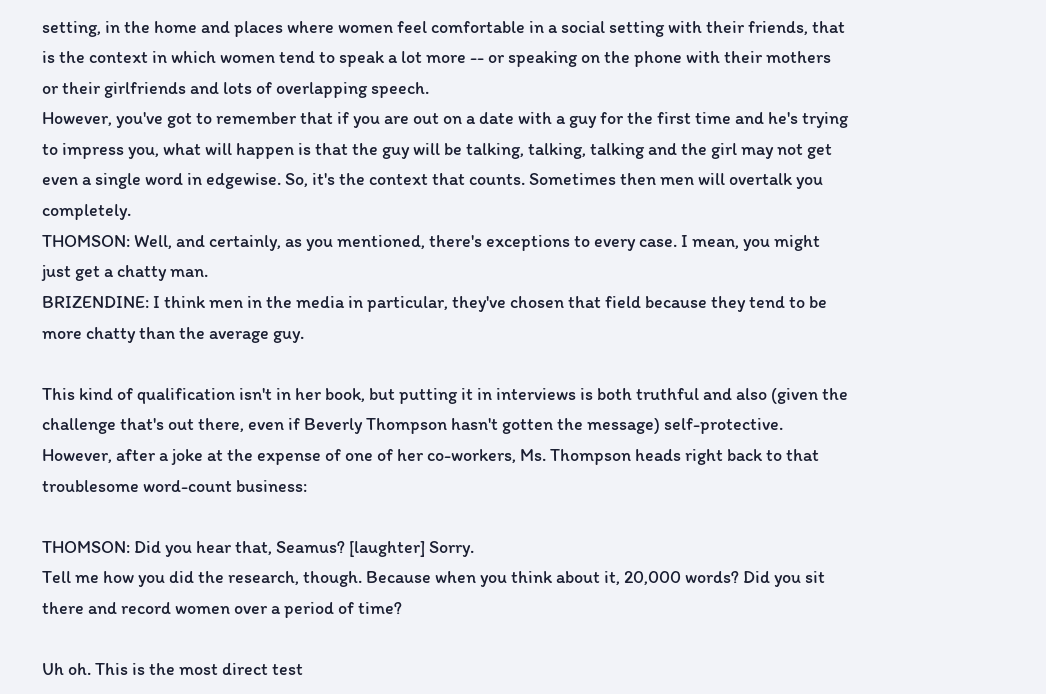setting, in the home and places where women feel comfortable in a social setting with their friends, that is the context in which women tend to speak a lot more -- or speaking on the phone with their mothers or their girlfriends and lots of overlapping speech.
However, you've got to remember that if you are out on a date with a guy for the first time and he's trying to impress you, what will happen is that the guy will be talking, talking, talking and the girl may not get even a single word in edgewise. So, it's the context that counts. Sometimes then men will overtalk you completely.
THOMSON: Well, and certainly, as you mentioned, there's exceptions to every case. I mean, you might just get a chatty man.
BRIZENDINE: I think men in the media in particular, they've chosen that field because they tend to be more chatty than the average guy.

This kind of qualification isn't in her book, but putting it in interviews is both truthful and also (given the challenge that's out there, even if Beverly Thompson hasn't gotten the message) self-protective. However, after a joke at the expense of one of her co-workers, Ms. Thompson heads right back to that troublesome word-count business:

THOMSON: Did you hear that, Seamus? [laughter] Sorry.
Tell me how you did the research, though. Because when you think about it, 20,000 words? Did you sit there and record women over a period of time?

Uh oh. This is the most direct test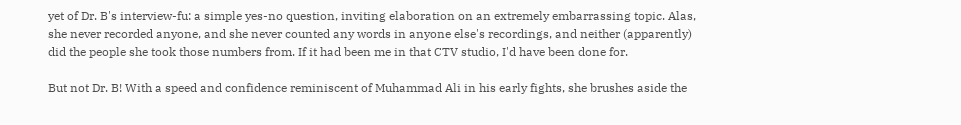yet of Dr. B's interview-fu: a simple yes-no question, inviting elaboration on an extremely embarrassing topic. Alas, she never recorded anyone, and she never counted any words in anyone else's recordings, and neither (apparently) did the people she took those numbers from. If it had been me in that CTV studio, I'd have been done for.

But not Dr. B! With a speed and confidence reminiscent of Muhammad Ali in his early fights, she brushes aside the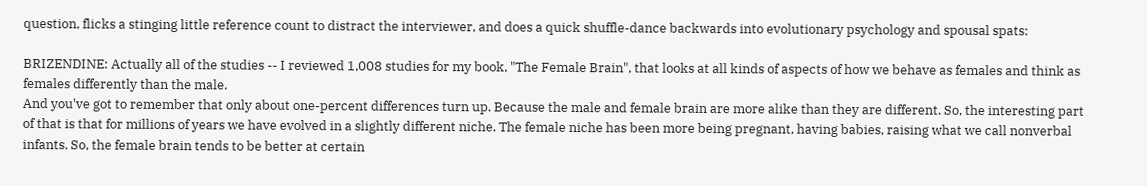question, flicks a stinging little reference count to distract the interviewer, and does a quick shuffle-dance backwards into evolutionary psychology and spousal spats:

BRIZENDINE: Actually all of the studies -- I reviewed 1,008 studies for my book, "The Female Brain", that looks at all kinds of aspects of how we behave as females and think as females differently than the male.
And you've got to remember that only about one-percent differences turn up. Because the male and female brain are more alike than they are different. So, the interesting part of that is that for millions of years we have evolved in a slightly different niche. The female niche has been more being pregnant, having babies, raising what we call nonverbal infants. So, the female brain tends to be better at certain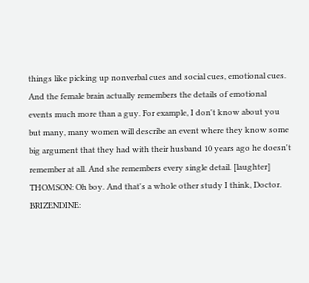things like picking up nonverbal cues and social cues, emotional cues.
And the female brain actually remembers the details of emotional events much more than a guy. For example, I don't know about you but many, many women will describe an event where they know some big argument that they had with their husband 10 years ago he doesn't remember at all. And she remembers every single detail. [laughter]
THOMSON: Oh boy. And that's a whole other study I think, Doctor.
BRIZENDINE: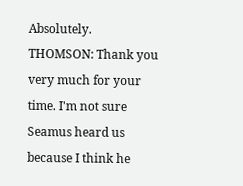Absolutely.
THOMSON: Thank you very much for your time. I'm not sure Seamus heard us because I think he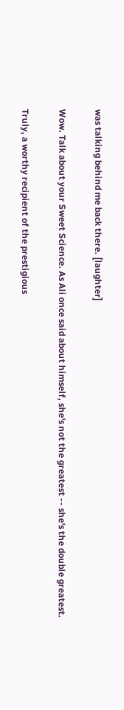was talking behind me back there. [laughter]

Wow. Talk about your Sweet Science. As Ali once said about himself, she's not the greatest -- she's the double greatest.

Truly, a worthy recipient of the prestigious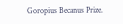Goropius Becanus Prize.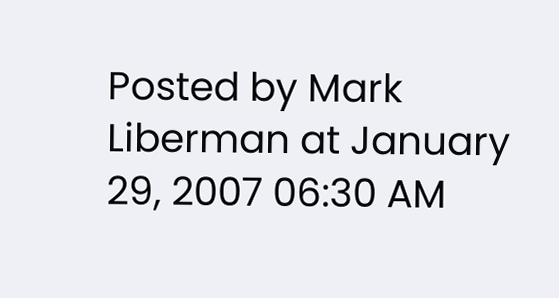Posted by Mark Liberman at January 29, 2007 06:30 AM